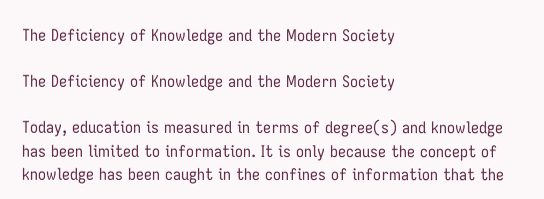The Deficiency of Knowledge and the Modern Society

The Deficiency of Knowledge and the Modern Society

Today, education is measured in terms of degree(s) and knowledge has been limited to information. It is only because the concept of knowledge has been caught in the confines of information that the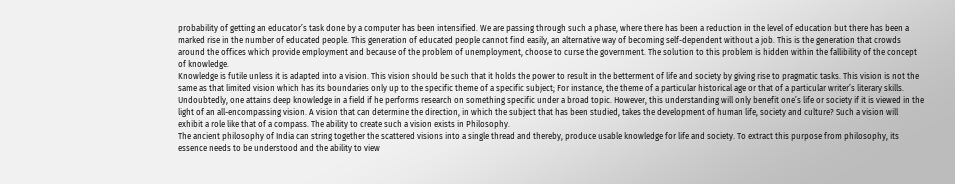probability of getting an educator’s task done by a computer has been intensified. We are passing through such a phase, where there has been a reduction in the level of education but there has been a marked rise in the number of educated people. This generation of educated people cannot find easily, an alternative way of becoming self-dependent without a job. This is the generation that crowds around the offices which provide employment and because of the problem of unemployment, choose to curse the government. The solution to this problem is hidden within the fallibility of the concept of knowledge.
Knowledge is futile unless it is adapted into a vision. This vision should be such that it holds the power to result in the betterment of life and society by giving rise to pragmatic tasks. This vision is not the same as that limited vision which has its boundaries only up to the specific theme of a specific subject; For instance, the theme of a particular historical age or that of a particular writer’s literary skills. Undoubtedly, one attains deep knowledge in a field if he performs research on something specific under a broad topic. However, this understanding will only benefit one’s life or society if it is viewed in the light of an all-encompassing vision. A vision that can determine the direction, in which the subject that has been studied, takes the development of human life, society and culture? Such a vision will exhibit a role like that of a compass. The ability to create such a vision exists in Philosophy.
The ancient philosophy of India can string together the scattered visions into a single thread and thereby, produce usable knowledge for life and society. To extract this purpose from philosophy, its essence needs to be understood and the ability to view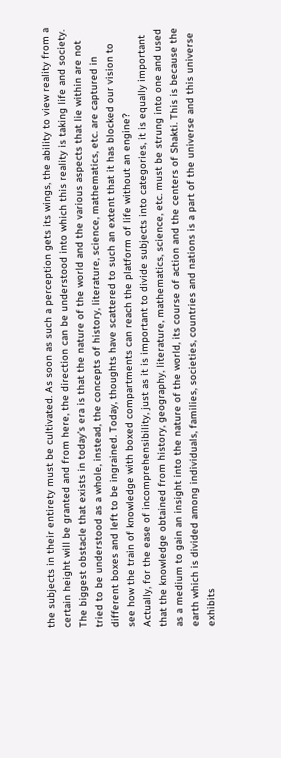the subjects in their entirety must be cultivated. As soon as such a perception gets its wings, the ability to view reality from a certain height will be granted and from here, the direction can be understood into which this reality is taking life and society. The biggest obstacle that exists in today’s era is that the nature of the world and the various aspects that lie within are not tried to be understood as a whole, instead, the concepts of history, literature, science, mathematics, etc. are captured in different boxes and left to be ingrained. Today, thoughts have scattered to such an extent that it has blocked our vision to see how the train of knowledge with boxed compartments can reach the platform of life without an engine?
Actually, for the ease of incomprehensibility, just as it is important to divide subjects into categories, it is equally important that the knowledge obtained from history, geography, literature, mathematics, science, etc. must be strung into one and used as a medium to gain an insight into the nature of the world, its course of action and the centers of Shakti. This is because the earth which is divided among individuals, families, societies, countries and nations is a part of the universe and this universe exhibits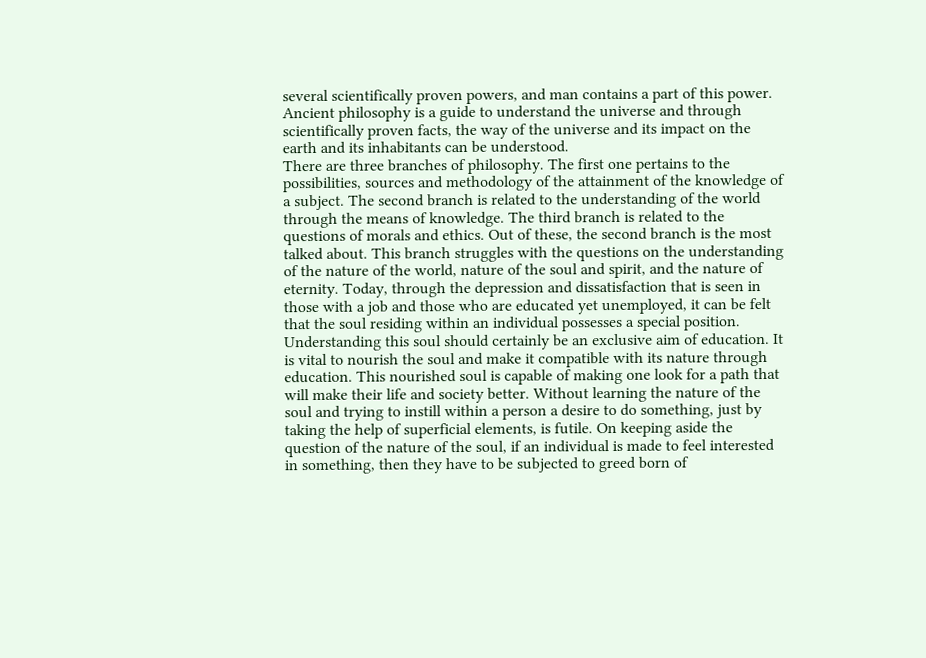several scientifically proven powers, and man contains a part of this power. Ancient philosophy is a guide to understand the universe and through scientifically proven facts, the way of the universe and its impact on the earth and its inhabitants can be understood.
There are three branches of philosophy. The first one pertains to the possibilities, sources and methodology of the attainment of the knowledge of a subject. The second branch is related to the understanding of the world through the means of knowledge. The third branch is related to the questions of morals and ethics. Out of these, the second branch is the most talked about. This branch struggles with the questions on the understanding of the nature of the world, nature of the soul and spirit, and the nature of eternity. Today, through the depression and dissatisfaction that is seen in those with a job and those who are educated yet unemployed, it can be felt that the soul residing within an individual possesses a special position. Understanding this soul should certainly be an exclusive aim of education. It is vital to nourish the soul and make it compatible with its nature through education. This nourished soul is capable of making one look for a path that will make their life and society better. Without learning the nature of the soul and trying to instill within a person a desire to do something, just by taking the help of superficial elements, is futile. On keeping aside the question of the nature of the soul, if an individual is made to feel interested in something, then they have to be subjected to greed born of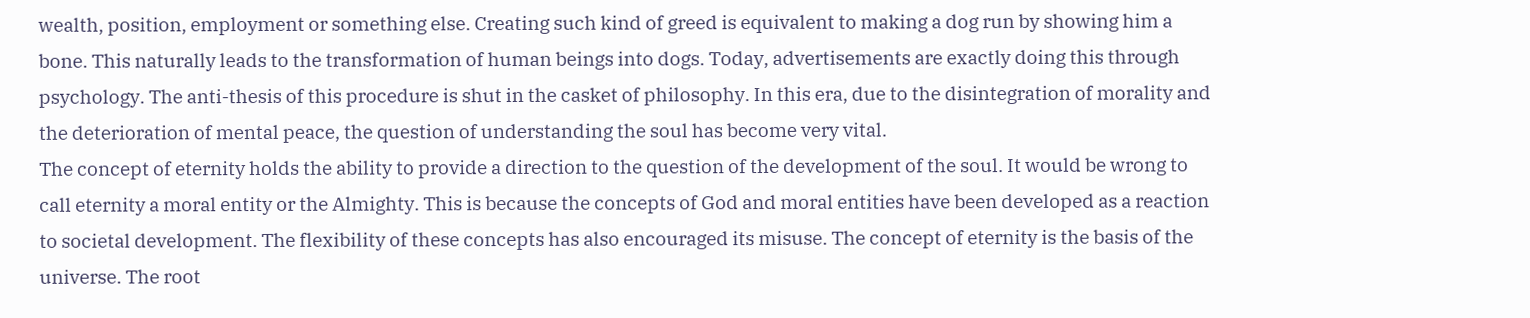wealth, position, employment or something else. Creating such kind of greed is equivalent to making a dog run by showing him a bone. This naturally leads to the transformation of human beings into dogs. Today, advertisements are exactly doing this through psychology. The anti-thesis of this procedure is shut in the casket of philosophy. In this era, due to the disintegration of morality and the deterioration of mental peace, the question of understanding the soul has become very vital.
The concept of eternity holds the ability to provide a direction to the question of the development of the soul. It would be wrong to call eternity a moral entity or the Almighty. This is because the concepts of God and moral entities have been developed as a reaction to societal development. The flexibility of these concepts has also encouraged its misuse. The concept of eternity is the basis of the universe. The root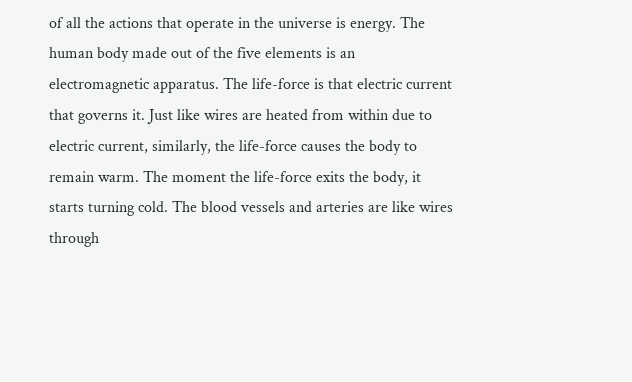of all the actions that operate in the universe is energy. The human body made out of the five elements is an electromagnetic apparatus. The life-force is that electric current that governs it. Just like wires are heated from within due to electric current, similarly, the life-force causes the body to remain warm. The moment the life-force exits the body, it starts turning cold. The blood vessels and arteries are like wires through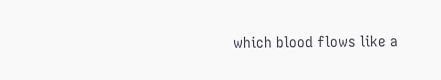which blood flows like a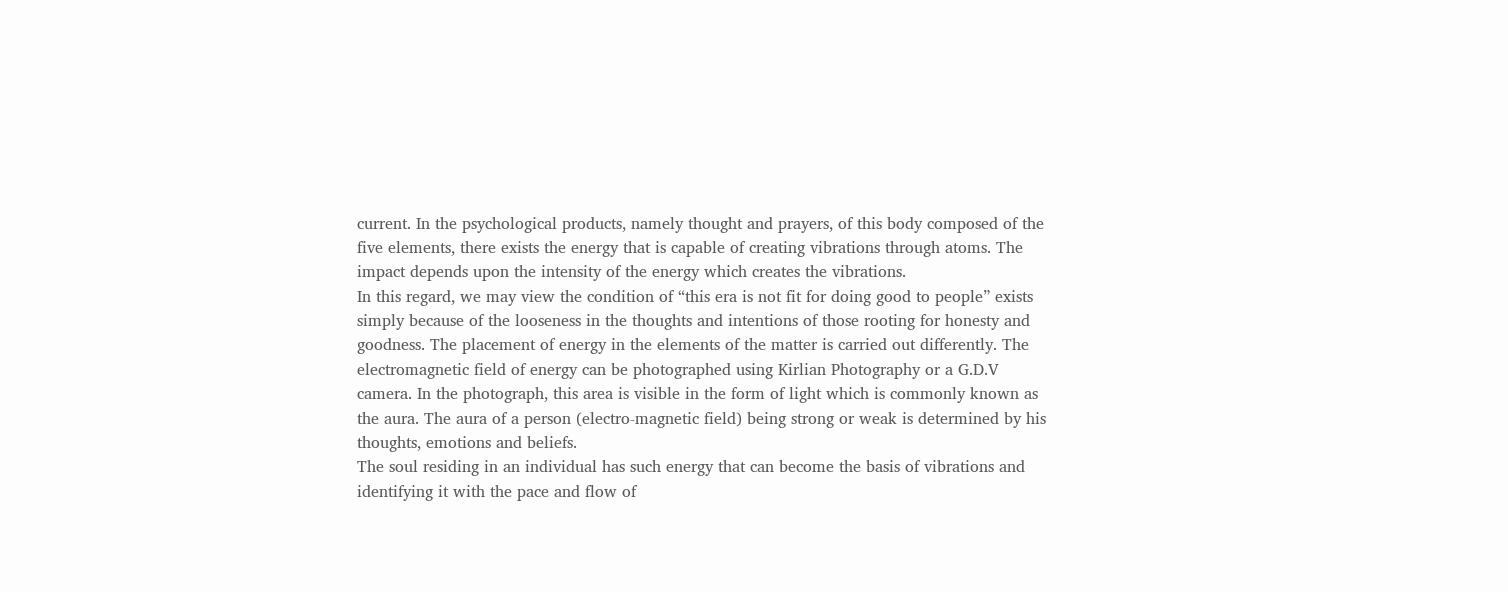current. In the psychological products, namely thought and prayers, of this body composed of the five elements, there exists the energy that is capable of creating vibrations through atoms. The impact depends upon the intensity of the energy which creates the vibrations.
In this regard, we may view the condition of “this era is not fit for doing good to people” exists simply because of the looseness in the thoughts and intentions of those rooting for honesty and goodness. The placement of energy in the elements of the matter is carried out differently. The electromagnetic field of energy can be photographed using Kirlian Photography or a G.D.V camera. In the photograph, this area is visible in the form of light which is commonly known as the aura. The aura of a person (electro-magnetic field) being strong or weak is determined by his thoughts, emotions and beliefs.
The soul residing in an individual has such energy that can become the basis of vibrations and identifying it with the pace and flow of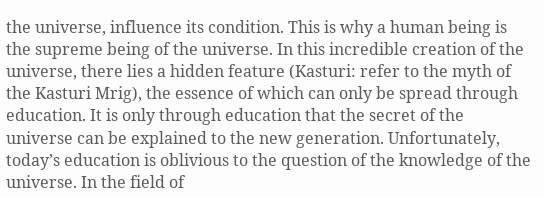the universe, influence its condition. This is why a human being is the supreme being of the universe. In this incredible creation of the universe, there lies a hidden feature (Kasturi: refer to the myth of the Kasturi Mrig), the essence of which can only be spread through education. It is only through education that the secret of the universe can be explained to the new generation. Unfortunately, today’s education is oblivious to the question of the knowledge of the universe. In the field of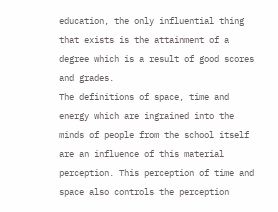education, the only influential thing that exists is the attainment of a degree which is a result of good scores and grades.
The definitions of space, time and energy which are ingrained into the minds of people from the school itself are an influence of this material perception. This perception of time and space also controls the perception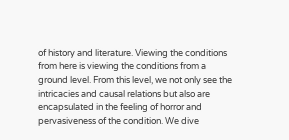of history and literature. Viewing the conditions from here is viewing the conditions from a ground level. From this level, we not only see the intricacies and causal relations but also are encapsulated in the feeling of horror and pervasiveness of the condition. We dive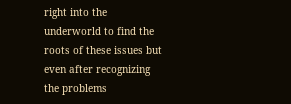right into the underworld to find the roots of these issues but even after recognizing the problems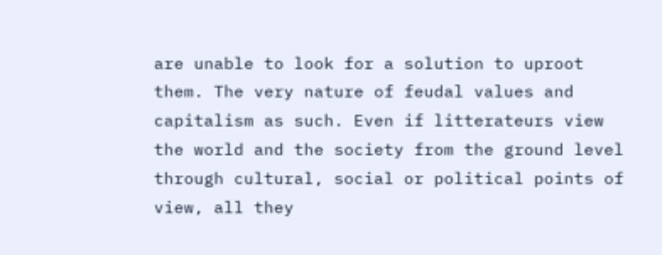are unable to look for a solution to uproot them. The very nature of feudal values and capitalism as such. Even if litterateurs view the world and the society from the ground level through cultural, social or political points of view, all they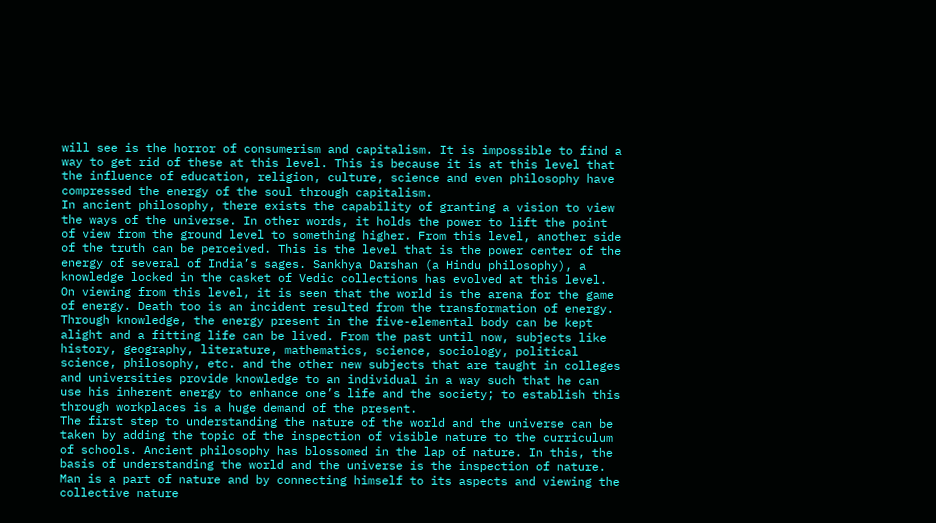will see is the horror of consumerism and capitalism. It is impossible to find a way to get rid of these at this level. This is because it is at this level that the influence of education, religion, culture, science and even philosophy have compressed the energy of the soul through capitalism.
In ancient philosophy, there exists the capability of granting a vision to view the ways of the universe. In other words, it holds the power to lift the point of view from the ground level to something higher. From this level, another side of the truth can be perceived. This is the level that is the power center of the energy of several of India’s sages. Sankhya Darshan (a Hindu philosophy), a knowledge locked in the casket of Vedic collections has evolved at this level. On viewing from this level, it is seen that the world is the arena for the game of energy. Death too is an incident resulted from the transformation of energy. Through knowledge, the energy present in the five-elemental body can be kept alight and a fitting life can be lived. From the past until now, subjects like history, geography, literature, mathematics, science, sociology, political science, philosophy, etc. and the other new subjects that are taught in colleges and universities provide knowledge to an individual in a way such that he can use his inherent energy to enhance one’s life and the society; to establish this through workplaces is a huge demand of the present.
The first step to understanding the nature of the world and the universe can be taken by adding the topic of the inspection of visible nature to the curriculum of schools. Ancient philosophy has blossomed in the lap of nature. In this, the basis of understanding the world and the universe is the inspection of nature. Man is a part of nature and by connecting himself to its aspects and viewing the collective nature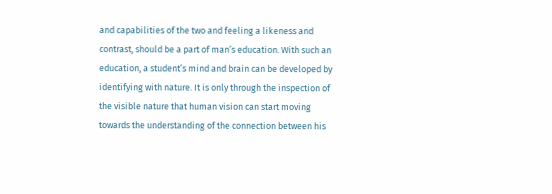and capabilities of the two and feeling a likeness and contrast, should be a part of man’s education. With such an education, a student’s mind and brain can be developed by identifying with nature. It is only through the inspection of the visible nature that human vision can start moving towards the understanding of the connection between his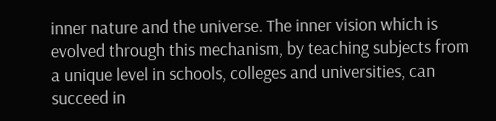inner nature and the universe. The inner vision which is evolved through this mechanism, by teaching subjects from a unique level in schools, colleges and universities, can succeed in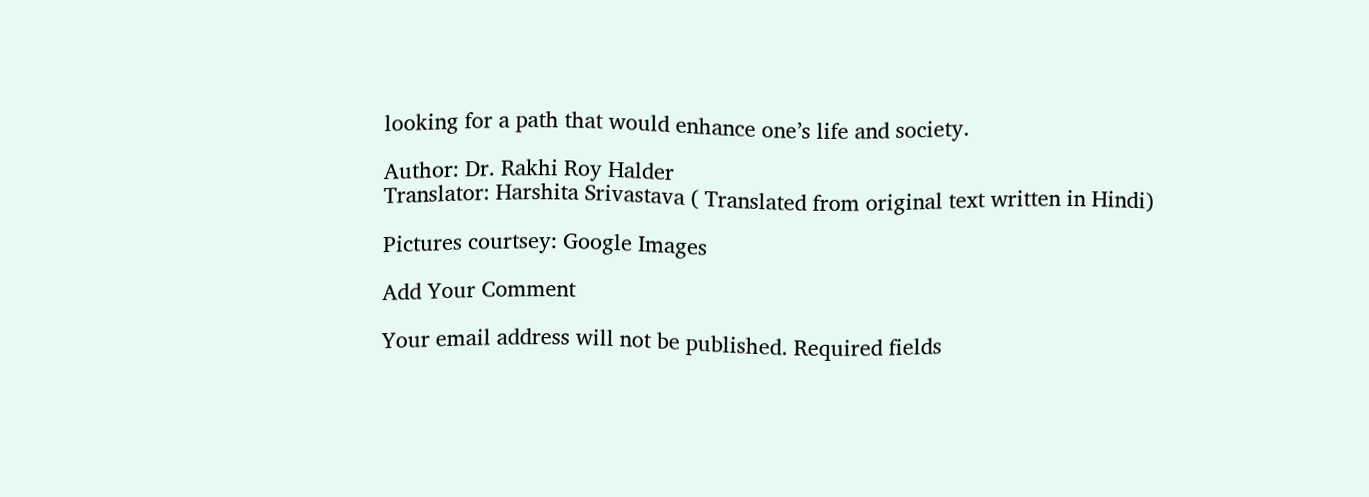looking for a path that would enhance one’s life and society.

Author: Dr. Rakhi Roy Halder
Translator: Harshita Srivastava ( Translated from original text written in Hindi)

Pictures courtsey: Google Images

Add Your Comment

Your email address will not be published. Required fields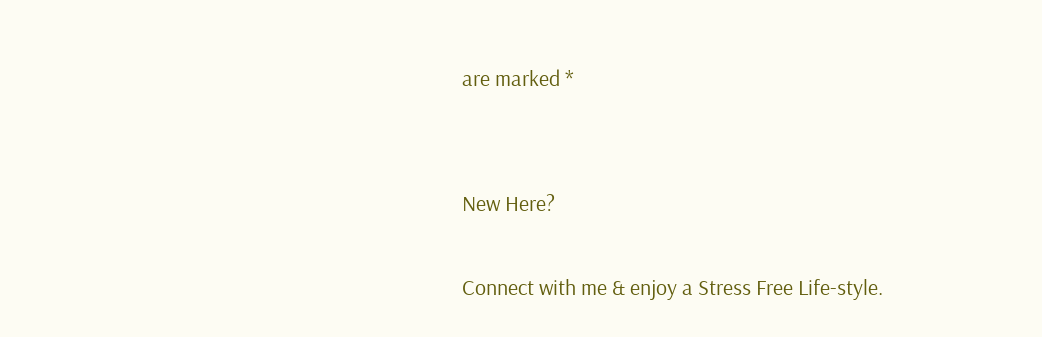are marked *


New Here?

Connect with me & enjoy a Stress Free Life-style.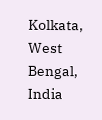Kolkata, West Bengal, India